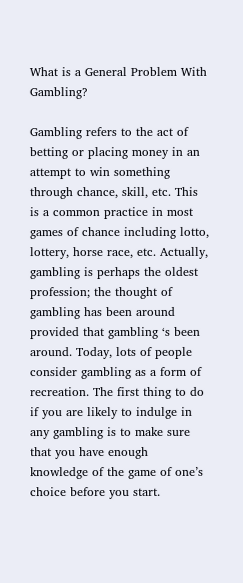What is a General Problem With Gambling?

Gambling refers to the act of betting or placing money in an attempt to win something through chance, skill, etc. This is a common practice in most games of chance including lotto, lottery, horse race, etc. Actually, gambling is perhaps the oldest profession; the thought of gambling has been around provided that gambling ‘s been around. Today, lots of people consider gambling as a form of recreation. The first thing to do if you are likely to indulge in any gambling is to make sure that you have enough knowledge of the game of one’s choice before you start.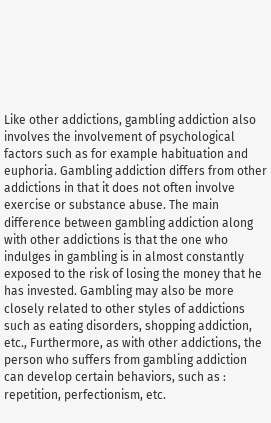Like other addictions, gambling addiction also involves the involvement of psychological factors such as for example habituation and euphoria. Gambling addiction differs from other addictions in that it does not often involve exercise or substance abuse. The main difference between gambling addiction along with other addictions is that the one who indulges in gambling is in almost constantly exposed to the risk of losing the money that he has invested. Gambling may also be more closely related to other styles of addictions such as eating disorders, shopping addiction, etc., Furthermore, as with other addictions, the person who suffers from gambling addiction can develop certain behaviors, such as : repetition, perfectionism, etc.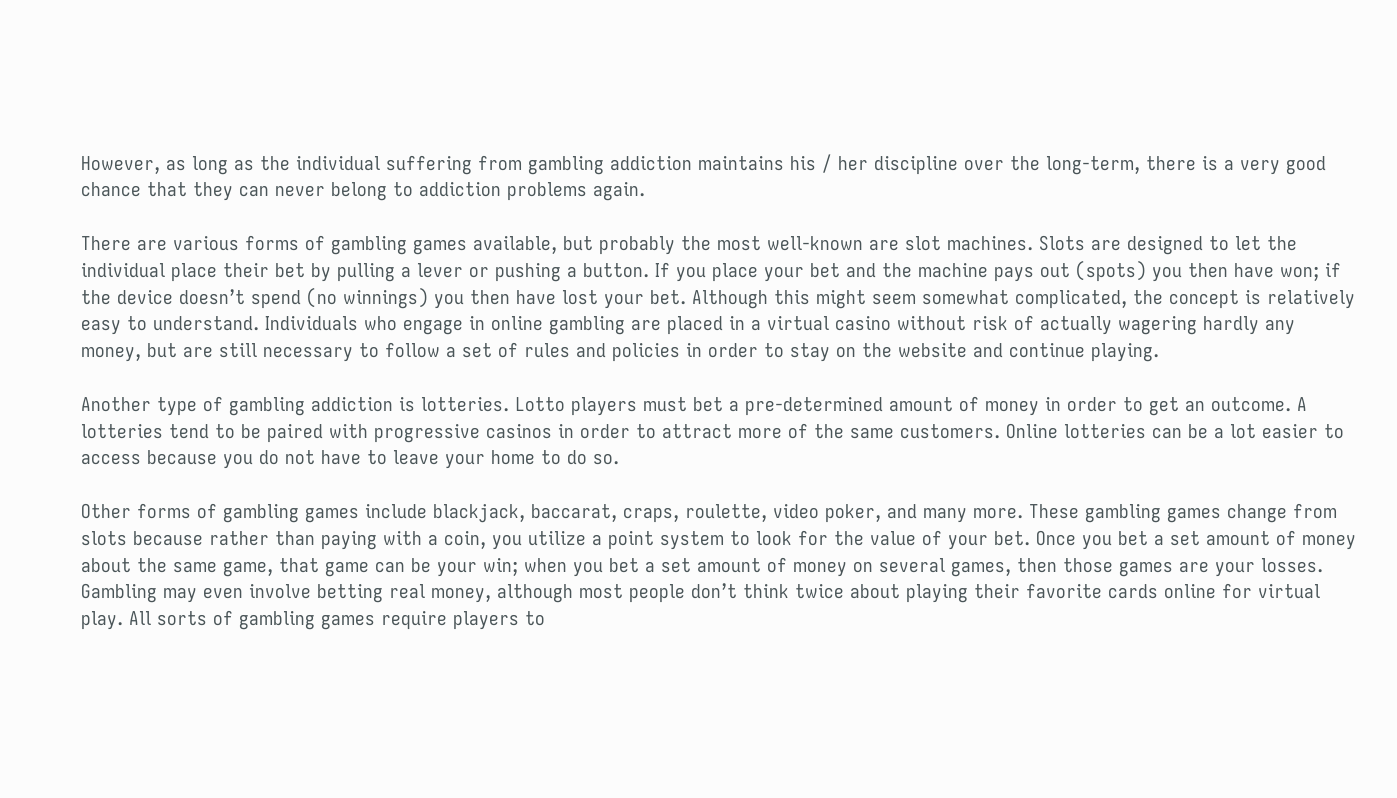However, as long as the individual suffering from gambling addiction maintains his / her discipline over the long-term, there is a very good chance that they can never belong to addiction problems again.

There are various forms of gambling games available, but probably the most well-known are slot machines. Slots are designed to let the individual place their bet by pulling a lever or pushing a button. If you place your bet and the machine pays out (spots) you then have won; if the device doesn’t spend (no winnings) you then have lost your bet. Although this might seem somewhat complicated, the concept is relatively easy to understand. Individuals who engage in online gambling are placed in a virtual casino without risk of actually wagering hardly any money, but are still necessary to follow a set of rules and policies in order to stay on the website and continue playing.

Another type of gambling addiction is lotteries. Lotto players must bet a pre-determined amount of money in order to get an outcome. A lotteries tend to be paired with progressive casinos in order to attract more of the same customers. Online lotteries can be a lot easier to access because you do not have to leave your home to do so.

Other forms of gambling games include blackjack, baccarat, craps, roulette, video poker, and many more. These gambling games change from slots because rather than paying with a coin, you utilize a point system to look for the value of your bet. Once you bet a set amount of money about the same game, that game can be your win; when you bet a set amount of money on several games, then those games are your losses. Gambling may even involve betting real money, although most people don’t think twice about playing their favorite cards online for virtual play. All sorts of gambling games require players to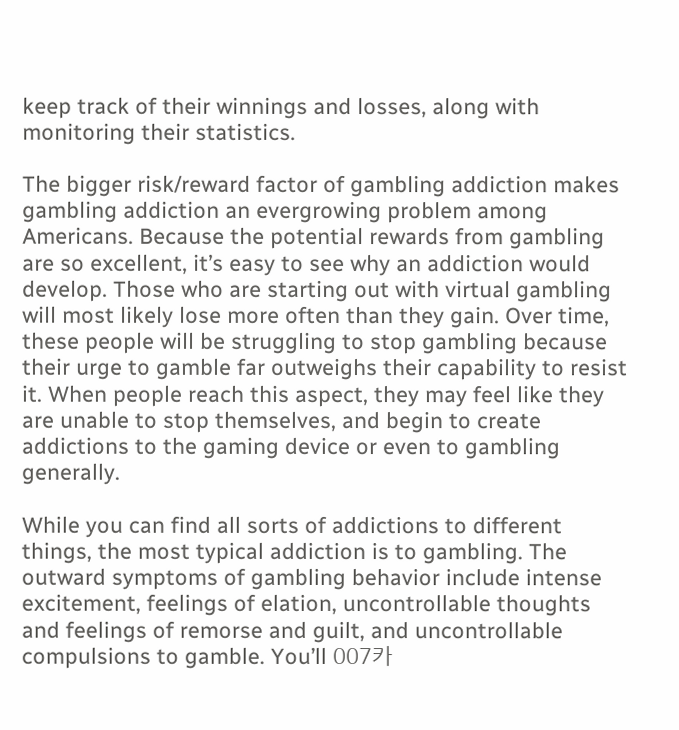keep track of their winnings and losses, along with monitoring their statistics.

The bigger risk/reward factor of gambling addiction makes gambling addiction an evergrowing problem among Americans. Because the potential rewards from gambling are so excellent, it’s easy to see why an addiction would develop. Those who are starting out with virtual gambling will most likely lose more often than they gain. Over time, these people will be struggling to stop gambling because their urge to gamble far outweighs their capability to resist it. When people reach this aspect, they may feel like they are unable to stop themselves, and begin to create addictions to the gaming device or even to gambling generally.

While you can find all sorts of addictions to different things, the most typical addiction is to gambling. The outward symptoms of gambling behavior include intense excitement, feelings of elation, uncontrollable thoughts and feelings of remorse and guilt, and uncontrollable compulsions to gamble. You’ll 007카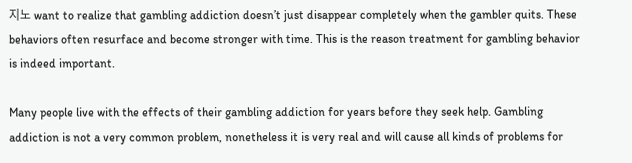지노 want to realize that gambling addiction doesn’t just disappear completely when the gambler quits. These behaviors often resurface and become stronger with time. This is the reason treatment for gambling behavior is indeed important.

Many people live with the effects of their gambling addiction for years before they seek help. Gambling addiction is not a very common problem, nonetheless it is very real and will cause all kinds of problems for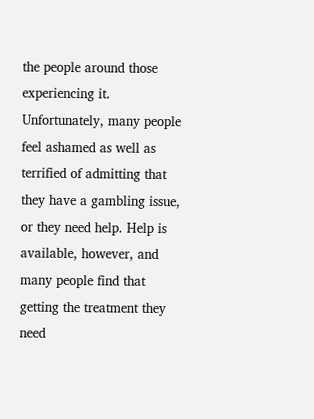the people around those experiencing it. Unfortunately, many people feel ashamed as well as terrified of admitting that they have a gambling issue, or they need help. Help is available, however, and many people find that getting the treatment they need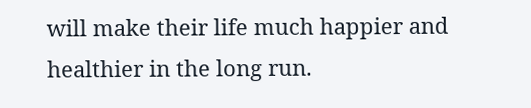will make their life much happier and healthier in the long run.